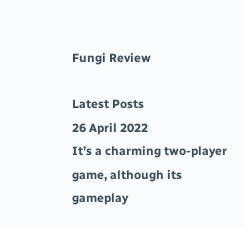Fungi Review

Latest Posts
26 April 2022
It’s a charming two-player game, although its gameplay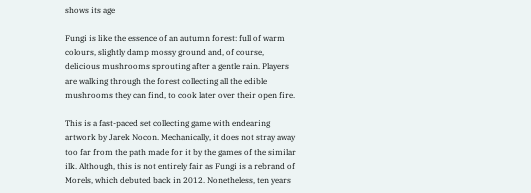shows its age

Fungi is like the essence of an autumn forest: full of warm colours, slightly damp mossy ground and, of course, delicious mushrooms sprouting after a gentle rain. Players are walking through the forest collecting all the edible mushrooms they can find, to cook later over their open fire.

This is a fast-paced set collecting game with endearing artwork by Jarek Nocon. Mechanically, it does not stray away too far from the path made for it by the games of the similar ilk. Although, this is not entirely fair as Fungi is a rebrand of Morels, which debuted back in 2012. Nonetheless, ten years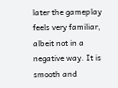later the gameplay feels very familiar, albeit not in a negative way. It is smooth and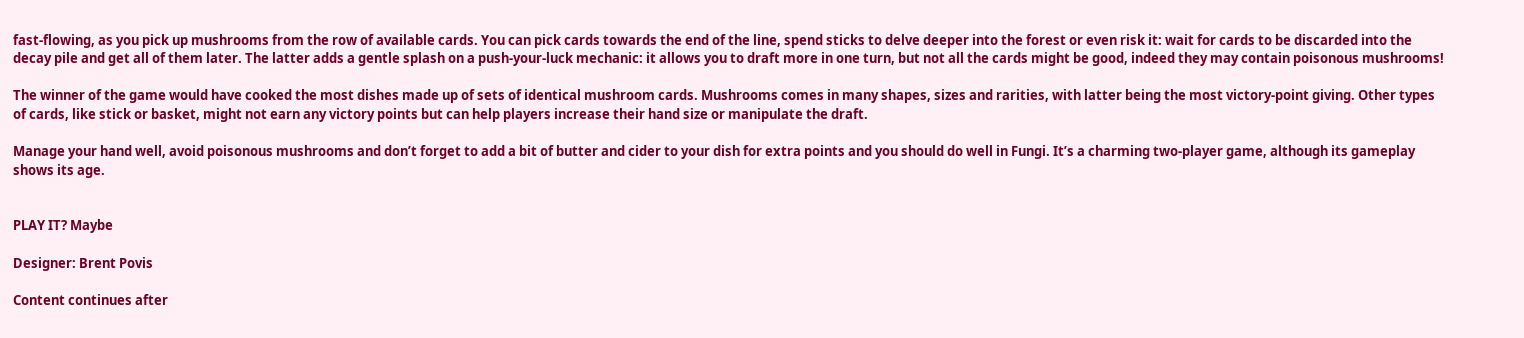fast-flowing, as you pick up mushrooms from the row of available cards. You can pick cards towards the end of the line, spend sticks to delve deeper into the forest or even risk it: wait for cards to be discarded into the decay pile and get all of them later. The latter adds a gentle splash on a push-your-luck mechanic: it allows you to draft more in one turn, but not all the cards might be good, indeed they may contain poisonous mushrooms!

The winner of the game would have cooked the most dishes made up of sets of identical mushroom cards. Mushrooms comes in many shapes, sizes and rarities, with latter being the most victory-point giving. Other types of cards, like stick or basket, might not earn any victory points but can help players increase their hand size or manipulate the draft.

Manage your hand well, avoid poisonous mushrooms and don’t forget to add a bit of butter and cider to your dish for extra points and you should do well in Fungi. It’s a charming two-player game, although its gameplay shows its age.


PLAY IT? Maybe

Designer: Brent Povis

Content continues after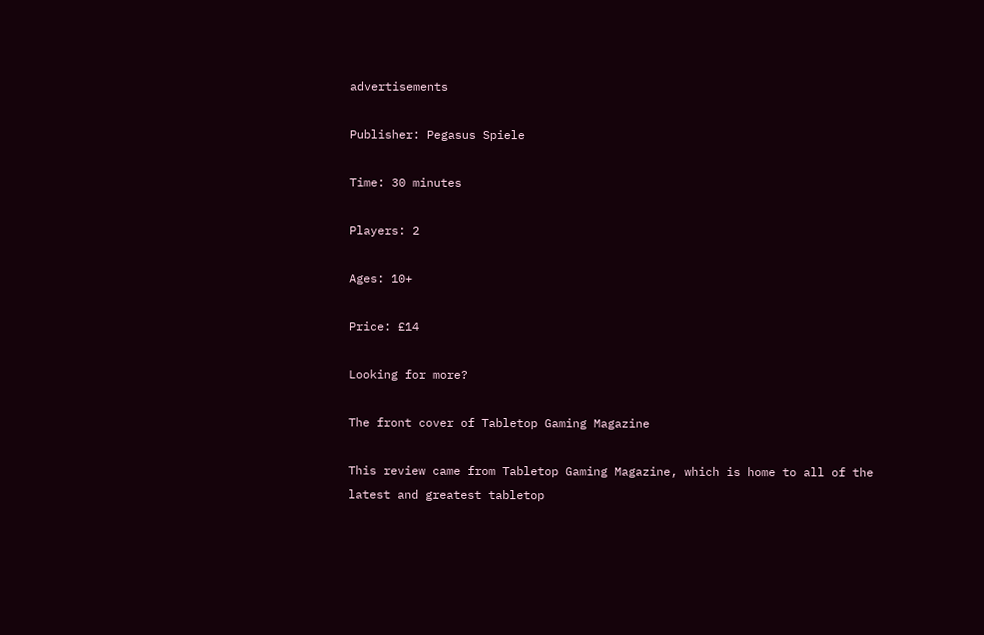advertisements

Publisher: Pegasus Spiele

Time: 30 minutes

Players: 2

Ages: 10+

Price: £14

Looking for more?

The front cover of Tabletop Gaming Magazine

This review came from Tabletop Gaming Magazine, which is home to all of the latest and greatest tabletop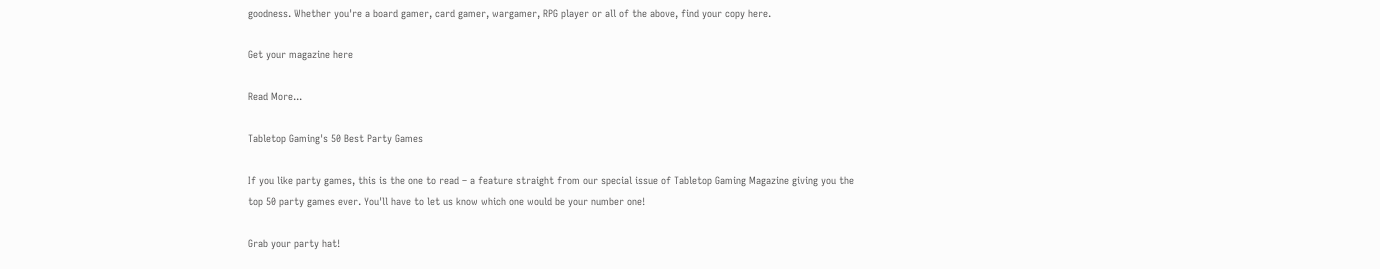goodness. Whether you're a board gamer, card gamer, wargamer, RPG player or all of the above, find your copy here.

Get your magazine here

Read More...

Tabletop Gaming's 50 Best Party Games

If you like party games, this is the one to read – a feature straight from our special issue of Tabletop Gaming Magazine giving you the top 50 party games ever. You'll have to let us know which one would be your number one!

Grab your party hat!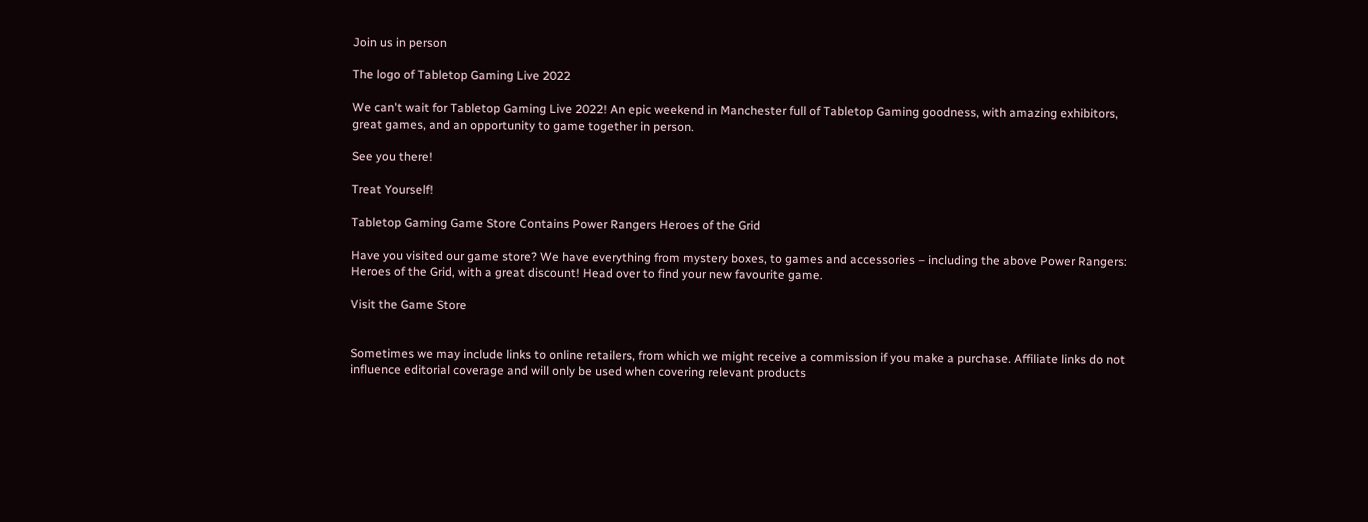Join us in person

The logo of Tabletop Gaming Live 2022

We can't wait for Tabletop Gaming Live 2022! An epic weekend in Manchester full of Tabletop Gaming goodness, with amazing exhibitors, great games, and an opportunity to game together in person.

See you there!

Treat Yourself!

Tabletop Gaming Game Store Contains Power Rangers Heroes of the Grid

Have you visited our game store? We have everything from mystery boxes, to games and accessories – including the above Power Rangers: Heroes of the Grid, with a great discount! Head over to find your new favourite game.

Visit the Game Store


Sometimes we may include links to online retailers, from which we might receive a commission if you make a purchase. Affiliate links do not influence editorial coverage and will only be used when covering relevant products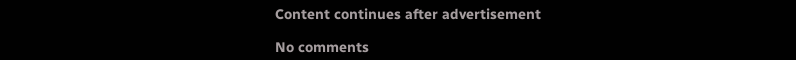Content continues after advertisement

No comments